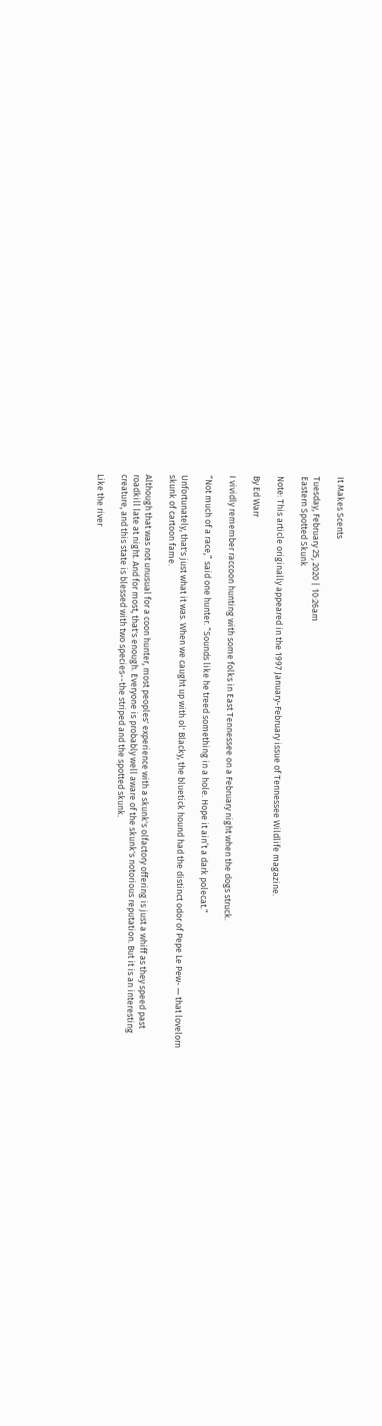It Makes Scents

Tuesday, February 25, 2020 | 10:26am
Eastern Spotted Skunk

Note: This article originally appeared in the 1997 January-February issue of Tennessee Wildlife magazine.

By Ed Warr

I vividly remember raccoon hunting with some folks in East Tennessee on a February night when the dogs struck.

“Not much of a race,” said one hunter. “Sounds like he treed something in a hole. Hope it ain’t a dark polecat.”

Unfortunately, that's just what it was. When we caught up with ol' Blacky, the bluetick hound had the distinct odor of Pepe Le Pew- — that lovelorn skunk of cartoon fame.

Although that was not unusual for a coon hunter, most peoples' experience with a skunk's olfactory offering is just a whiff as they speed past roadkill late at night. And for most, that's enough. Everyone is probably well aware of the skunk's notorious reputation. But it is an interesting creature, and this state is blessed with two species--the striped and the spotted skunk.

Like the river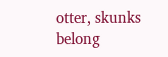otter, skunks belong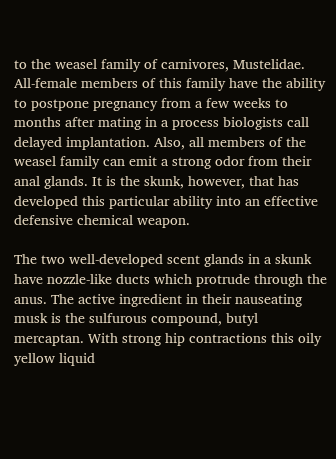to the weasel family of carnivores, Mustelidae. All-female members of this family have the ability to postpone pregnancy from a few weeks to months after mating in a process biologists call delayed implantation. Also, all members of the weasel family can emit a strong odor from their anal glands. It is the skunk, however, that has developed this particular ability into an effective defensive chemical weapon.

The two well-developed scent glands in a skunk have nozzle-like ducts which protrude through the anus. The active ingredient in their nauseating musk is the sulfurous compound, butyl mercaptan. With strong hip contractions this oily yellow liquid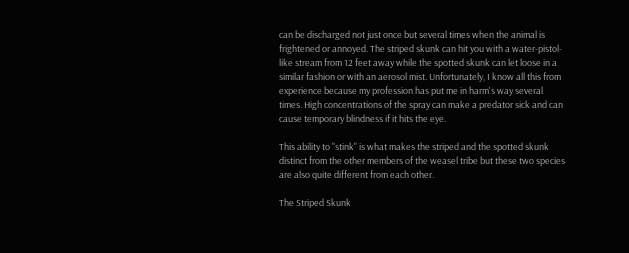can be discharged not just once but several times when the animal is frightened or annoyed. The striped skunk can hit you with a water-pistol-like stream from 12 feet away while the spotted skunk can let loose in a similar fashion or with an aerosol mist. Unfortunately, I know all this from experience because my profession has put me in harm's way several times. High concentrations of the spray can make a predator sick and can cause temporary blindness if it hits the eye.

This ability to "stink" is what makes the striped and the spotted skunk distinct from the other members of the weasel tribe but these two species are also quite different from each other.

The Striped Skunk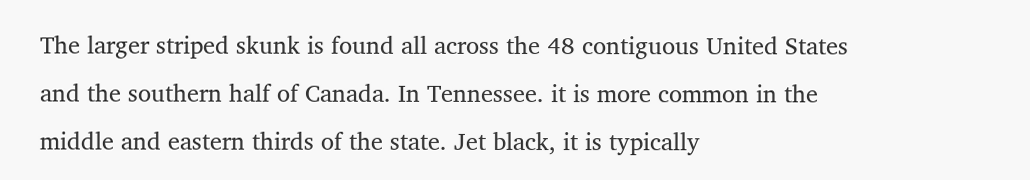The larger striped skunk is found all across the 48 contiguous United States and the southern half of Canada. In Tennessee. it is more common in the middle and eastern thirds of the state. Jet black, it is typically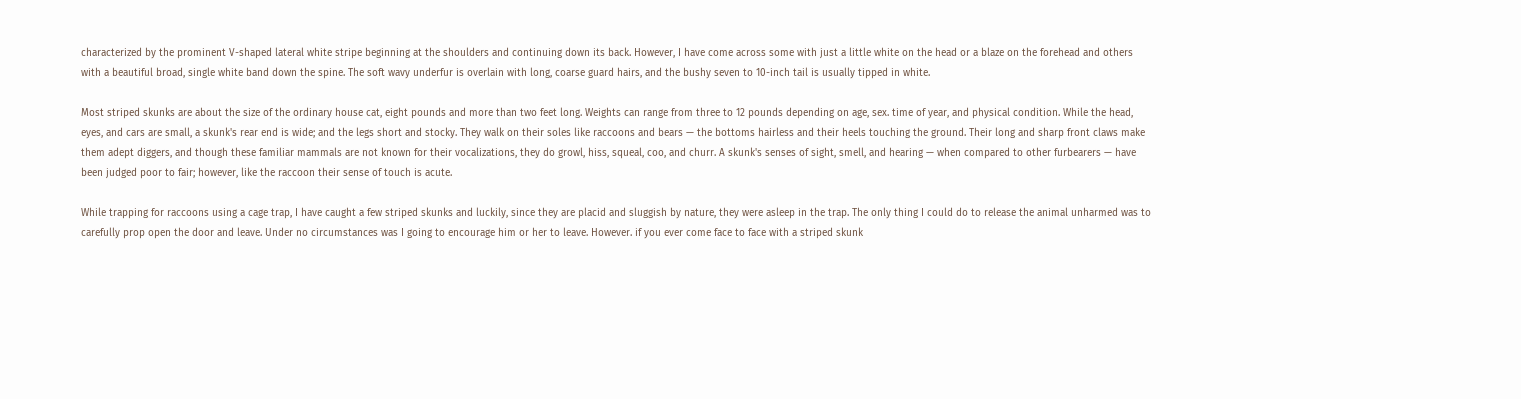characterized by the prominent V-shaped lateral white stripe beginning at the shoulders and continuing down its back. However, I have come across some with just a little white on the head or a blaze on the forehead and others with a beautiful broad, single white band down the spine. The soft wavy underfur is overlain with long, coarse guard hairs, and the bushy seven to 10-inch tail is usually tipped in white.

Most striped skunks are about the size of the ordinary house cat, eight pounds and more than two feet long. Weights can range from three to 12 pounds depending on age, sex. time of year, and physical condition. While the head, eyes, and cars are small, a skunk's rear end is wide; and the legs short and stocky. They walk on their soles like raccoons and bears — the bottoms hairless and their heels touching the ground. Their long and sharp front claws make them adept diggers, and though these familiar mammals are not known for their vocalizations, they do growl, hiss, squeal, coo, and churr. A skunk's senses of sight, smell, and hearing — when compared to other furbearers — have been judged poor to fair; however, like the raccoon their sense of touch is acute.

While trapping for raccoons using a cage trap, I have caught a few striped skunks and luckily, since they are placid and sluggish by nature, they were asleep in the trap. The only thing I could do to release the animal unharmed was to carefully prop open the door and leave. Under no circumstances was I going to encourage him or her to leave. However. if you ever come face to face with a striped skunk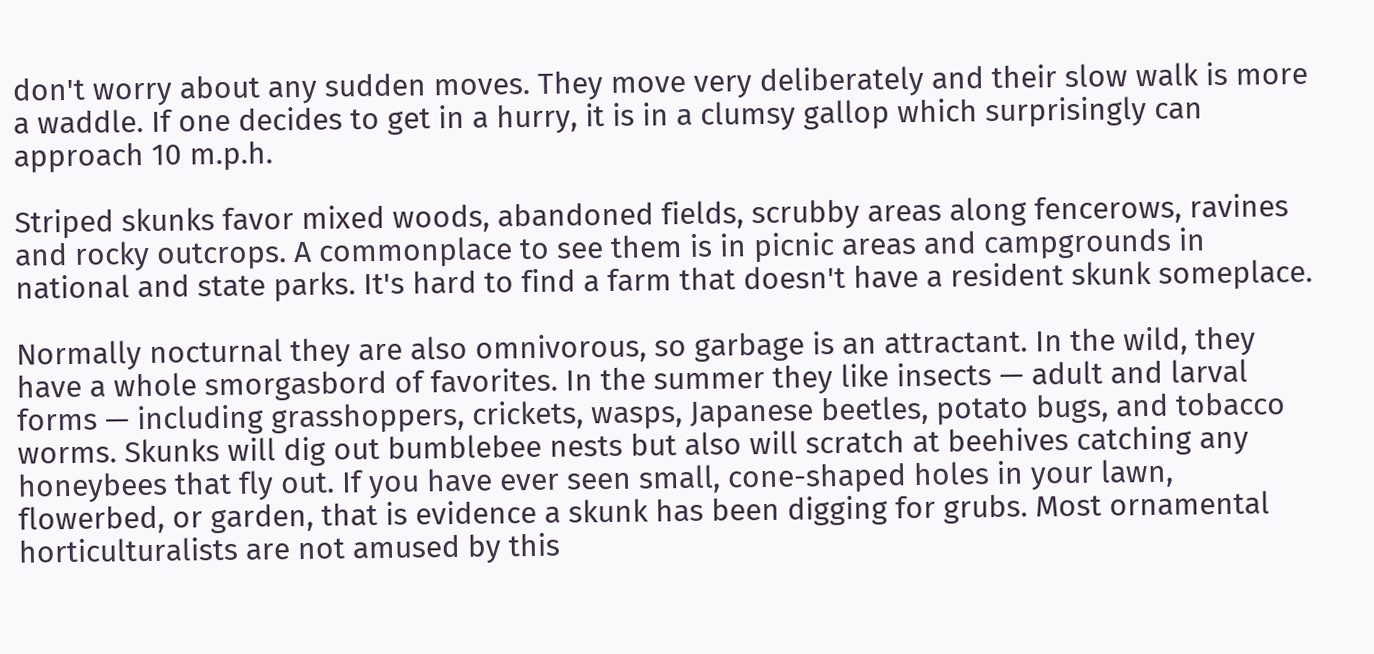don't worry about any sudden moves. They move very deliberately and their slow walk is more a waddle. If one decides to get in a hurry, it is in a clumsy gallop which surprisingly can approach 10 m.p.h.

Striped skunks favor mixed woods, abandoned fields, scrubby areas along fencerows, ravines and rocky outcrops. A commonplace to see them is in picnic areas and campgrounds in national and state parks. It's hard to find a farm that doesn't have a resident skunk someplace.

Normally nocturnal they are also omnivorous, so garbage is an attractant. In the wild, they have a whole smorgasbord of favorites. In the summer they like insects — adult and larval forms — including grasshoppers, crickets, wasps, Japanese beetles, potato bugs, and tobacco worms. Skunks will dig out bumblebee nests but also will scratch at beehives catching any honeybees that fly out. If you have ever seen small, cone-shaped holes in your lawn, flowerbed, or garden, that is evidence a skunk has been digging for grubs. Most ornamental horticulturalists are not amused by this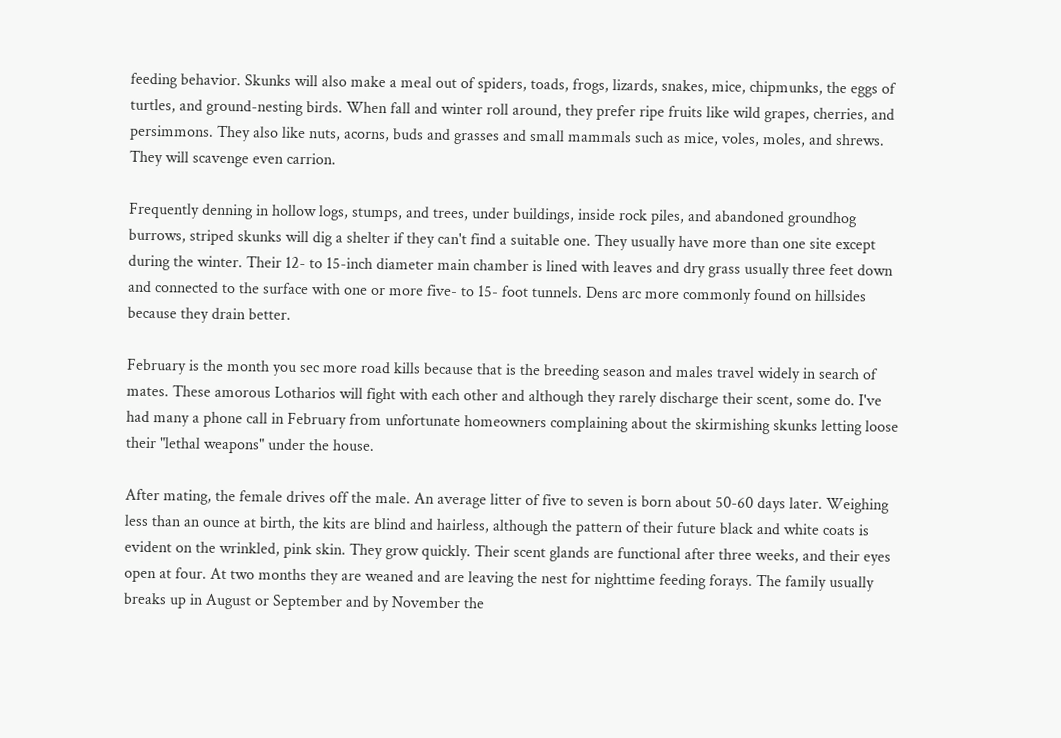feeding behavior. Skunks will also make a meal out of spiders, toads, frogs, lizards, snakes, mice, chipmunks, the eggs of turtles, and ground-nesting birds. When fall and winter roll around, they prefer ripe fruits like wild grapes, cherries, and persimmons. They also like nuts, acorns, buds and grasses and small mammals such as mice, voles, moles, and shrews. They will scavenge even carrion.

Frequently denning in hollow logs, stumps, and trees, under buildings, inside rock piles, and abandoned groundhog burrows, striped skunks will dig a shelter if they can't find a suitable one. They usually have more than one site except during the winter. Their 12- to 15-inch diameter main chamber is lined with leaves and dry grass usually three feet down and connected to the surface with one or more five- to 15- foot tunnels. Dens arc more commonly found on hillsides because they drain better.

February is the month you sec more road kills because that is the breeding season and males travel widely in search of mates. These amorous Lotharios will fight with each other and although they rarely discharge their scent, some do. I've had many a phone call in February from unfortunate homeowners complaining about the skirmishing skunks letting loose their "lethal weapons" under the house.

After mating, the female drives off the male. An average litter of five to seven is born about 50-60 days later. Weighing less than an ounce at birth, the kits are blind and hairless, although the pattern of their future black and white coats is evident on the wrinkled, pink skin. They grow quickly. Their scent glands are functional after three weeks, and their eyes open at four. At two months they are weaned and are leaving the nest for nighttime feeding forays. The family usually breaks up in August or September and by November the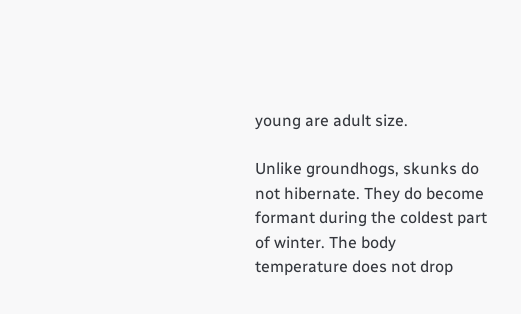young are adult size.

Unlike groundhogs, skunks do not hibernate. They do become formant during the coldest part of winter. The body temperature does not drop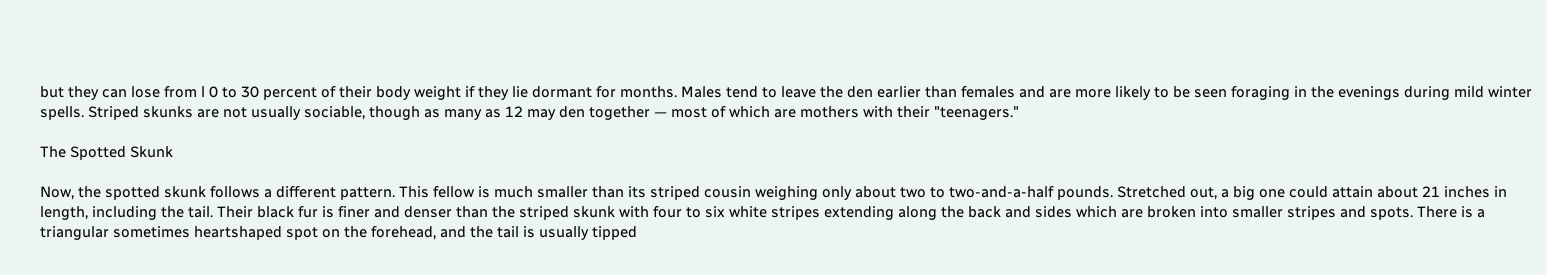but they can lose from l 0 to 30 percent of their body weight if they lie dormant for months. Males tend to leave the den earlier than females and are more likely to be seen foraging in the evenings during mild winter spells. Striped skunks are not usually sociable, though as many as 12 may den together — most of which are mothers with their "teenagers."

The Spotted Skunk

Now, the spotted skunk follows a different pattern. This fellow is much smaller than its striped cousin weighing only about two to two-and-a-half pounds. Stretched out, a big one could attain about 21 inches in length, including the tail. Their black fur is finer and denser than the striped skunk with four to six white stripes extending along the back and sides which are broken into smaller stripes and spots. There is a triangular sometimes heartshaped spot on the forehead, and the tail is usually tipped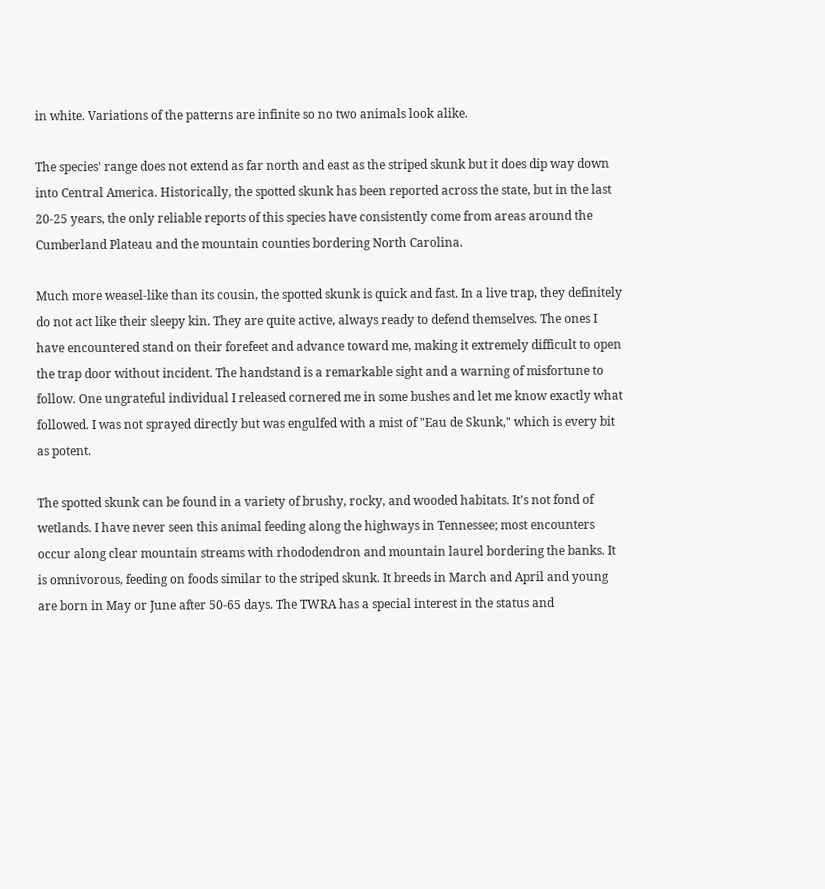in white. Variations of the patterns are infinite so no two animals look alike.

The species' range does not extend as far north and east as the striped skunk but it does dip way down into Central America. Historically, the spotted skunk has been reported across the state, but in the last 20-25 years, the only reliable reports of this species have consistently come from areas around the Cumberland Plateau and the mountain counties bordering North Carolina.

Much more weasel-like than its cousin, the spotted skunk is quick and fast. In a live trap, they definitely do not act like their sleepy kin. They are quite active, always ready to defend themselves. The ones I have encountered stand on their forefeet and advance toward me, making it extremely difficult to open the trap door without incident. The handstand is a remarkable sight and a warning of misfortune to follow. One ungrateful individual I released cornered me in some bushes and let me know exactly what followed. I was not sprayed directly but was engulfed with a mist of "Eau de Skunk," which is every bit as potent.

The spotted skunk can be found in a variety of brushy, rocky, and wooded habitats. It's not fond of wetlands. I have never seen this animal feeding along the highways in Tennessee; most encounters occur along clear mountain streams with rhododendron and mountain laurel bordering the banks. It is omnivorous, feeding on foods similar to the striped skunk. It breeds in March and April and young are born in May or June after 50-65 days. The TWRA has a special interest in the status and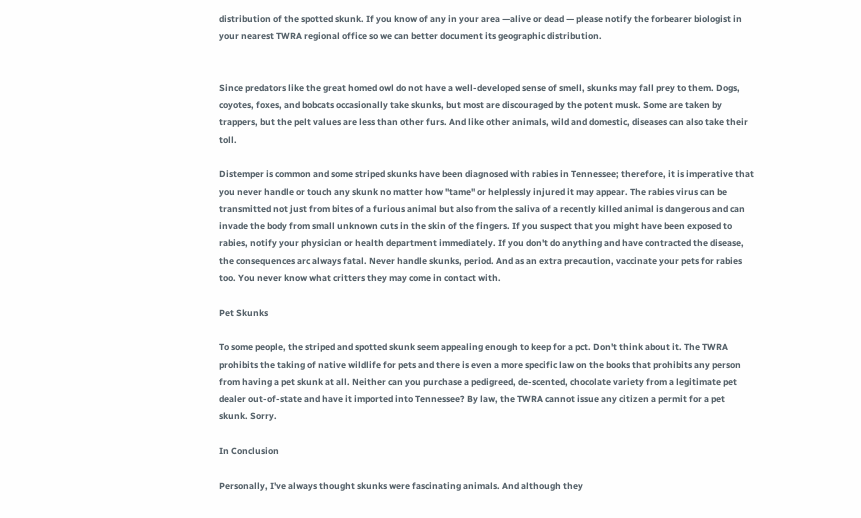distribution of the spotted skunk. If you know of any in your area —alive or dead — please notify the forbearer biologist in your nearest TWRA regional office so we can better document its geographic distribution.


Since predators like the great homed owl do not have a well-developed sense of smell, skunks may fall prey to them. Dogs, coyotes, foxes, and bobcats occasionally take skunks, but most are discouraged by the potent musk. Some are taken by trappers, but the pelt values are less than other furs. And like other animals, wild and domestic, diseases can also take their toll.

Distemper is common and some striped skunks have been diagnosed with rabies in Tennessee; therefore, it is imperative that you never handle or touch any skunk no matter how "tame" or helplessly injured it may appear. The rabies virus can be transmitted not just from bites of a furious animal but also from the saliva of a recently killed animal is dangerous and can invade the body from small unknown cuts in the skin of the fingers. If you suspect that you might have been exposed to rabies, notify your physician or health department immediately. If you don't do anything and have contracted the disease, the consequences arc always fatal. Never handle skunks, period. And as an extra precaution, vaccinate your pets for rabies too. You never know what critters they may come in contact with.

Pet Skunks

To some people, the striped and spotted skunk seem appealing enough to keep for a pct. Don't think about it. The TWRA prohibits the taking of native wildlife for pets and there is even a more specific law on the books that prohibits any person from having a pet skunk at all. Neither can you purchase a pedigreed, de-scented, chocolate variety from a legitimate pet dealer out-of-state and have it imported into Tennessee? By law, the TWRA cannot issue any citizen a permit for a pet skunk. Sorry.

In Conclusion

Personally, I've always thought skunks were fascinating animals. And although they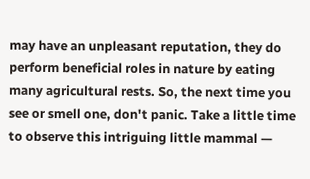may have an unpleasant reputation, they do perform beneficial roles in nature by eating many agricultural rests. So, the next time you see or smell one, don't panic. Take a little time to observe this intriguing little mammal —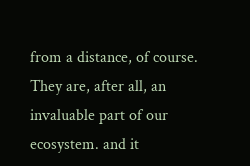from a distance, of course. They are, after all, an invaluable part of our ecosystem. and it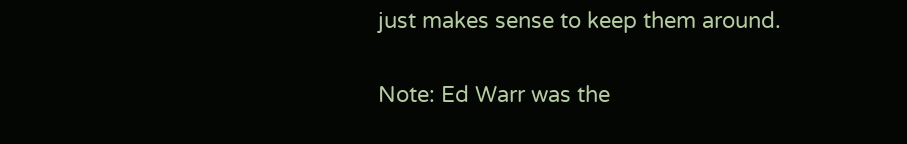just makes sense to keep them around.

Note: Ed Warr was the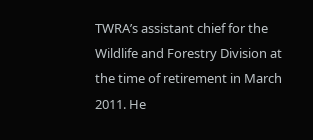TWRA’s assistant chief for the Wildlife and Forestry Division at the time of retirement in March 2011. He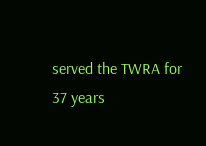served the TWRA for 37 years